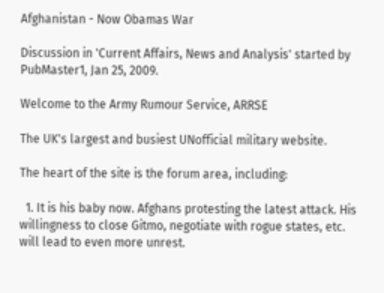Afghanistan - Now Obamas War

Discussion in 'Current Affairs, News and Analysis' started by PubMaster1, Jan 25, 2009.

Welcome to the Army Rumour Service, ARRSE

The UK's largest and busiest UNofficial military website.

The heart of the site is the forum area, including:

  1. It is his baby now. Afghans protesting the latest attack. His willingness to close Gitmo, negotiate with rogue states, etc. will lead to even more unrest.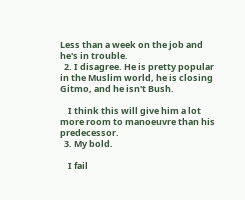Less than a week on the job and he's in trouble.
  2. I disagree. He is pretty popular in the Muslim world, he is closing Gitmo, and he isn't Bush.

    I think this will give him a lot more room to manoeuvre than his predecessor.
  3. My bold.

    I fail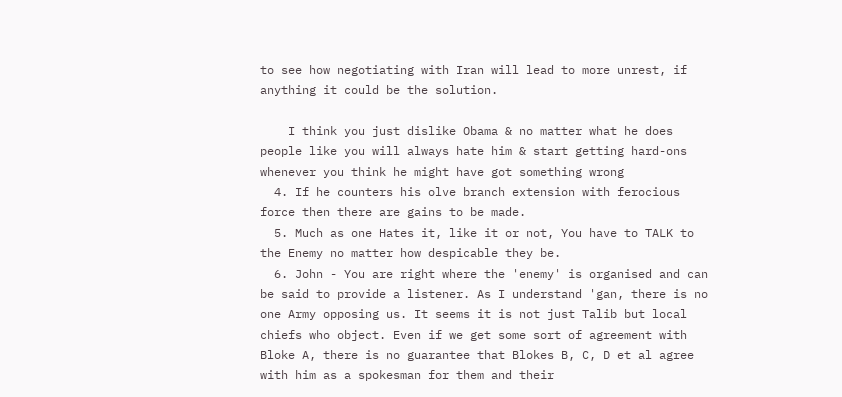to see how negotiating with Iran will lead to more unrest, if anything it could be the solution.

    I think you just dislike Obama & no matter what he does people like you will always hate him & start getting hard-ons whenever you think he might have got something wrong
  4. If he counters his olve branch extension with ferocious force then there are gains to be made.
  5. Much as one Hates it, like it or not, You have to TALK to the Enemy no matter how despicable they be.
  6. John - You are right where the 'enemy' is organised and can be said to provide a listener. As I understand 'gan, there is no one Army opposing us. It seems it is not just Talib but local chiefs who object. Even if we get some sort of agreement with Bloke A, there is no guarantee that Blokes B, C, D et al agree with him as a spokesman for them and their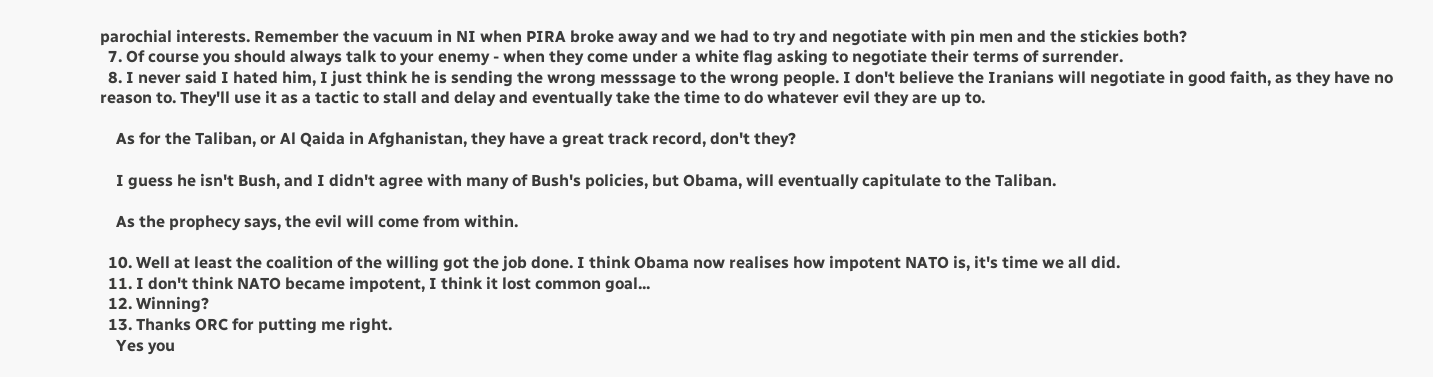parochial interests. Remember the vacuum in NI when PIRA broke away and we had to try and negotiate with pin men and the stickies both?
  7. Of course you should always talk to your enemy - when they come under a white flag asking to negotiate their terms of surrender.
  8. I never said I hated him, I just think he is sending the wrong messsage to the wrong people. I don't believe the Iranians will negotiate in good faith, as they have no reason to. They'll use it as a tactic to stall and delay and eventually take the time to do whatever evil they are up to.

    As for the Taliban, or Al Qaida in Afghanistan, they have a great track record, don't they?

    I guess he isn't Bush, and I didn't agree with many of Bush's policies, but Obama, will eventually capitulate to the Taliban.

    As the prophecy says, the evil will come from within.

  10. Well at least the coalition of the willing got the job done. I think Obama now realises how impotent NATO is, it's time we all did.
  11. I don't think NATO became impotent, I think it lost common goal...
  12. Winning?
  13. Thanks ORC for putting me right.
    Yes you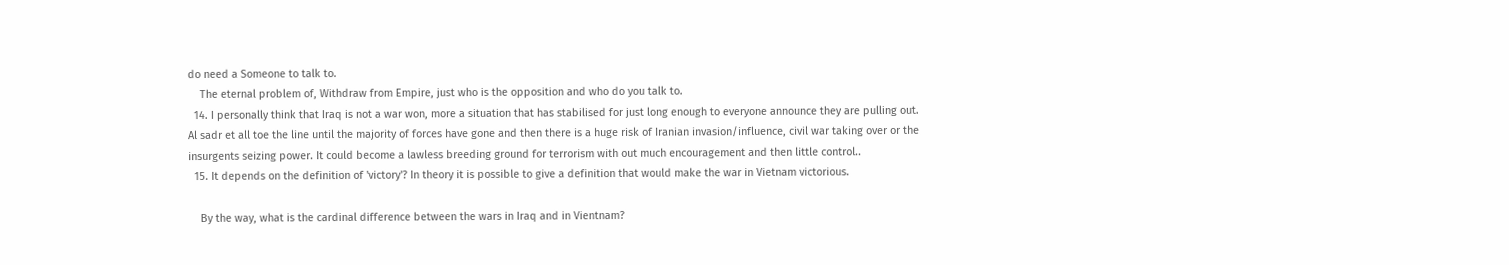do need a Someone to talk to.
    The eternal problem of, Withdraw from Empire, just who is the opposition and who do you talk to.
  14. I personally think that Iraq is not a war won, more a situation that has stabilised for just long enough to everyone announce they are pulling out. Al sadr et all toe the line until the majority of forces have gone and then there is a huge risk of Iranian invasion/influence, civil war taking over or the insurgents seizing power. It could become a lawless breeding ground for terrorism with out much encouragement and then little control..
  15. It depends on the definition of 'victory'? In theory it is possible to give a definition that would make the war in Vietnam victorious.

    By the way, what is the cardinal difference between the wars in Iraq and in Vientnam?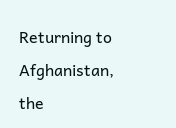Returning to Afghanistan, the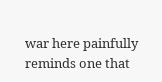war here painfully reminds one that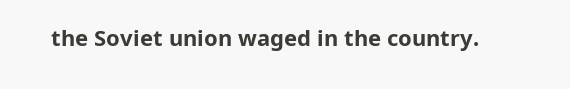the Soviet union waged in the country.